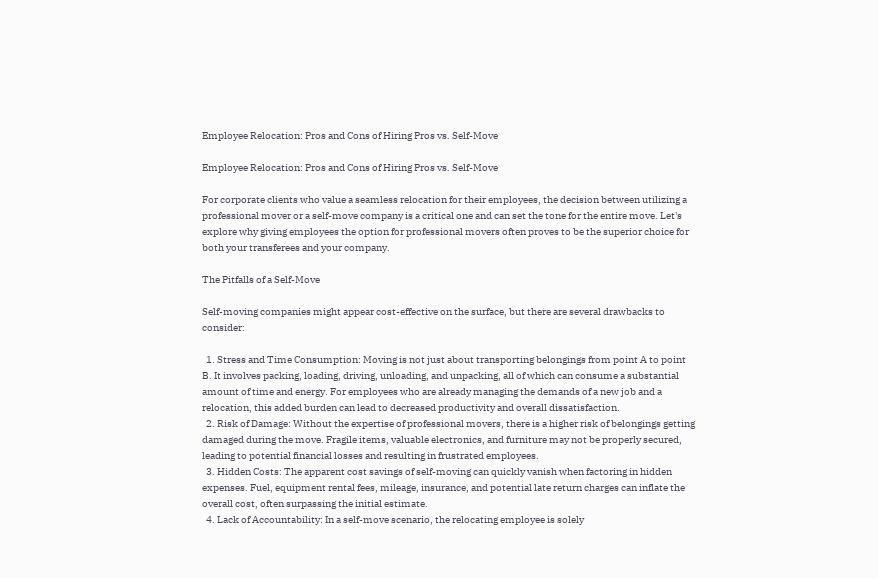Employee Relocation: Pros and Cons of Hiring Pros vs. Self-Move

Employee Relocation: Pros and Cons of Hiring Pros vs. Self-Move

For corporate clients who value a seamless relocation for their employees, the decision between utilizing a professional mover or a self-move company is a critical one and can set the tone for the entire move. Let's explore why giving employees the option for professional movers often proves to be the superior choice for both your transferees and your company.

The Pitfalls of a Self-Move

Self-moving companies might appear cost-effective on the surface, but there are several drawbacks to consider:

  1. Stress and Time Consumption: Moving is not just about transporting belongings from point A to point B. It involves packing, loading, driving, unloading, and unpacking, all of which can consume a substantial amount of time and energy. For employees who are already managing the demands of a new job and a relocation, this added burden can lead to decreased productivity and overall dissatisfaction.
  2. Risk of Damage: Without the expertise of professional movers, there is a higher risk of belongings getting damaged during the move. Fragile items, valuable electronics, and furniture may not be properly secured, leading to potential financial losses and resulting in frustrated employees.
  3. Hidden Costs: The apparent cost savings of self-moving can quickly vanish when factoring in hidden expenses. Fuel, equipment rental fees, mileage, insurance, and potential late return charges can inflate the overall cost, often surpassing the initial estimate.
  4. Lack of Accountability: In a self-move scenario, the relocating employee is solely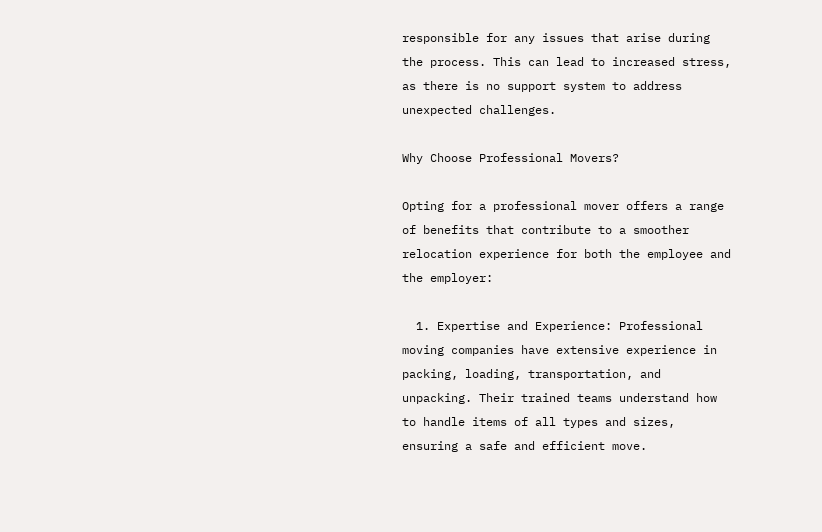responsible for any issues that arise during the process. This can lead to increased stress, as there is no support system to address unexpected challenges.

Why Choose Professional Movers?

Opting for a professional mover offers a range of benefits that contribute to a smoother relocation experience for both the employee and the employer:

  1. Expertise and Experience: Professional moving companies have extensive experience in packing, loading, transportation, and unpacking. Their trained teams understand how to handle items of all types and sizes, ensuring a safe and efficient move.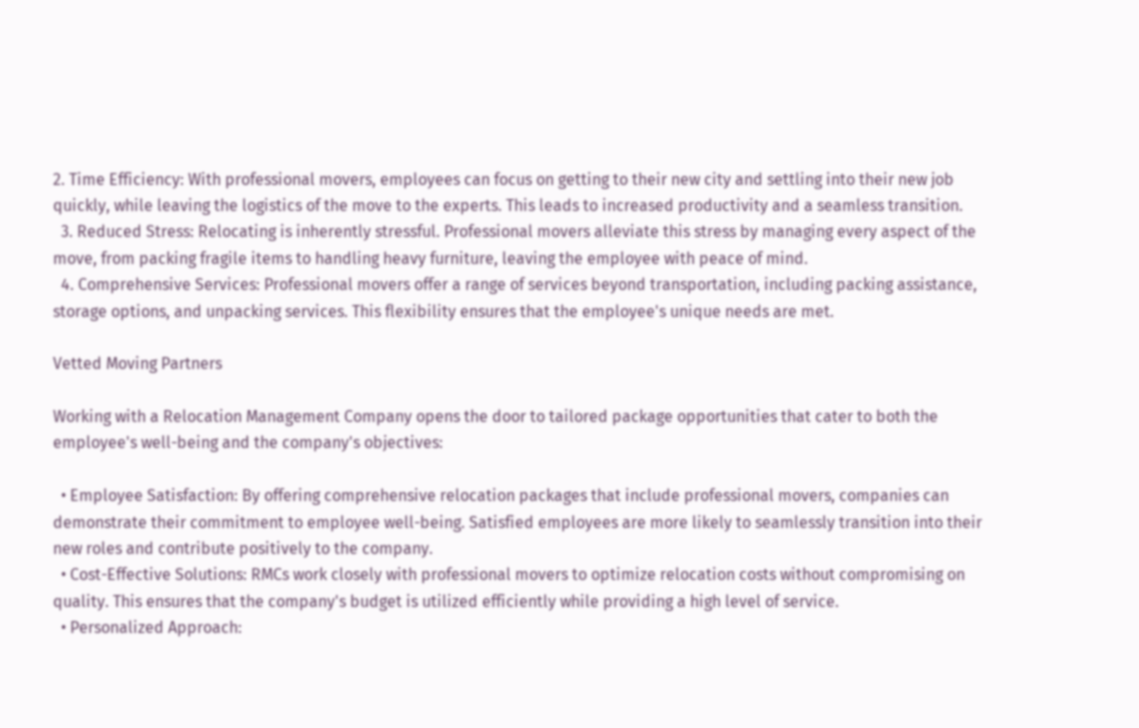2. Time Efficiency: With professional movers, employees can focus on getting to their new city and settling into their new job quickly, while leaving the logistics of the move to the experts. This leads to increased productivity and a seamless transition.
  3. Reduced Stress: Relocating is inherently stressful. Professional movers alleviate this stress by managing every aspect of the move, from packing fragile items to handling heavy furniture, leaving the employee with peace of mind.
  4. Comprehensive Services: Professional movers offer a range of services beyond transportation, including packing assistance, storage options, and unpacking services. This flexibility ensures that the employee's unique needs are met.

Vetted Moving Partners

Working with a Relocation Management Company opens the door to tailored package opportunities that cater to both the employee's well-being and the company's objectives:

  • Employee Satisfaction: By offering comprehensive relocation packages that include professional movers, companies can demonstrate their commitment to employee well-being. Satisfied employees are more likely to seamlessly transition into their new roles and contribute positively to the company.
  • Cost-Effective Solutions: RMCs work closely with professional movers to optimize relocation costs without compromising on quality. This ensures that the company's budget is utilized efficiently while providing a high level of service.
  • Personalized Approach: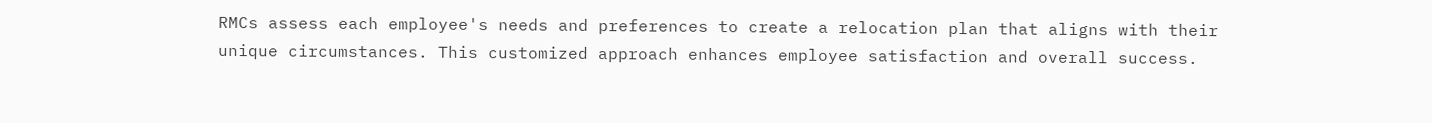RMCs assess each employee's needs and preferences to create a relocation plan that aligns with their unique circumstances. This customized approach enhances employee satisfaction and overall success.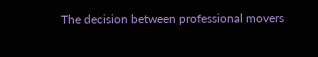The decision between professional movers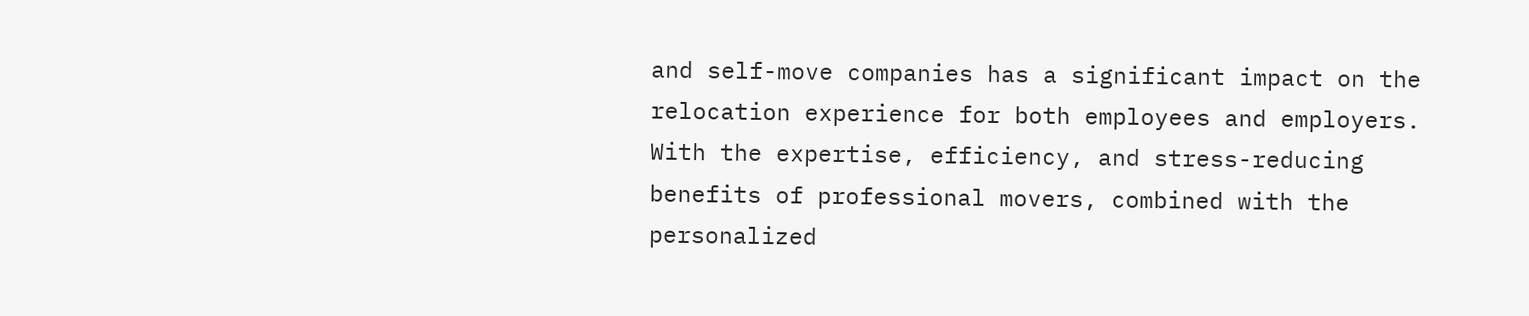and self-move companies has a significant impact on the relocation experience for both employees and employers. With the expertise, efficiency, and stress-reducing benefits of professional movers, combined with the personalized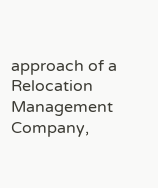approach of a Relocation Management Company,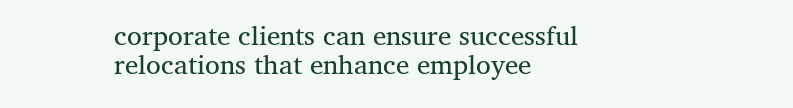corporate clients can ensure successful relocations that enhance employee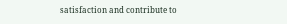satisfaction and contribute to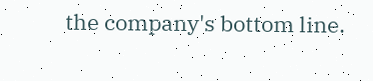the company's bottom line.